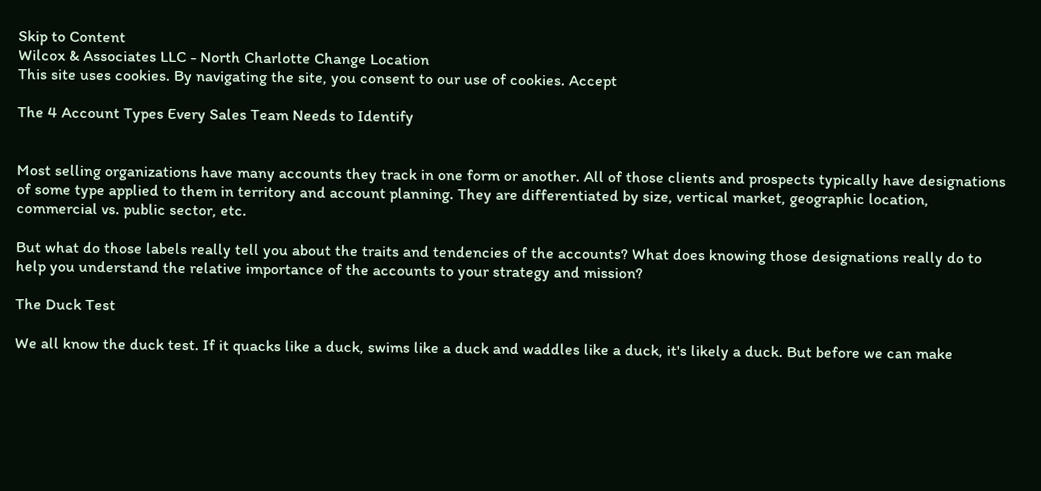Skip to Content
Wilcox & Associates LLC - North Charlotte Change Location
This site uses cookies. By navigating the site, you consent to our use of cookies. Accept

The 4 Account Types Every Sales Team Needs to Identify


Most selling organizations have many accounts they track in one form or another. All of those clients and prospects typically have designations of some type applied to them in territory and account planning. They are differentiated by size, vertical market, geographic location, commercial vs. public sector, etc.

But what do those labels really tell you about the traits and tendencies of the accounts? What does knowing those designations really do to help you understand the relative importance of the accounts to your strategy and mission?

The Duck Test

We all know the duck test. If it quacks like a duck, swims like a duck and waddles like a duck, it's likely a duck. But before we can make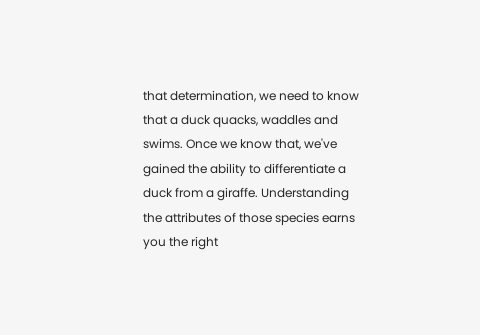that determination, we need to know that a duck quacks, waddles and swims. Once we know that, we've gained the ability to differentiate a duck from a giraffe. Understanding the attributes of those species earns you the right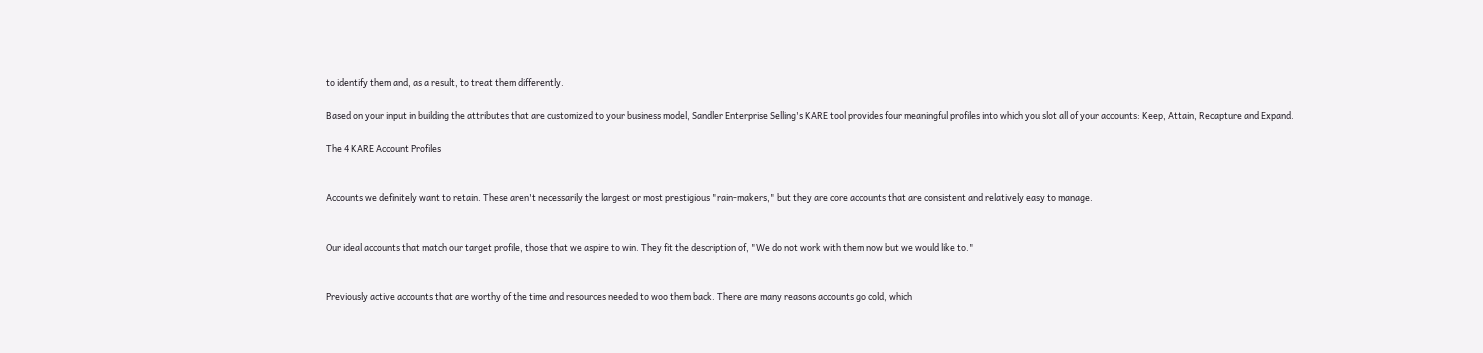to identify them and, as a result, to treat them differently.

Based on your input in building the attributes that are customized to your business model, Sandler Enterprise Selling's KARE tool provides four meaningful profiles into which you slot all of your accounts: Keep, Attain, Recapture and Expand.

The 4 KARE Account Profiles


Accounts we definitely want to retain. These aren't necessarily the largest or most prestigious "rain-makers," but they are core accounts that are consistent and relatively easy to manage.


Our ideal accounts that match our target profile, those that we aspire to win. They fit the description of, "We do not work with them now but we would like to."


Previously active accounts that are worthy of the time and resources needed to woo them back. There are many reasons accounts go cold, which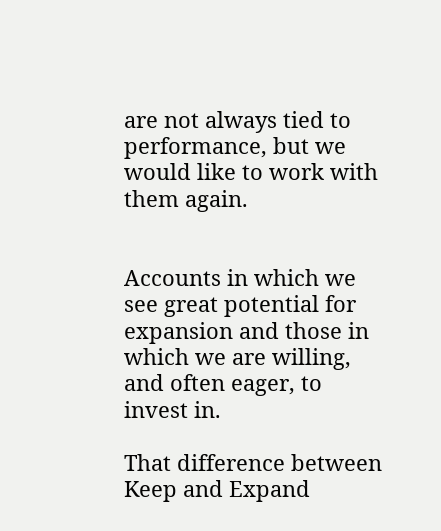are not always tied to performance, but we would like to work with them again.


Accounts in which we see great potential for expansion and those in which we are willing, and often eager, to invest in.

That difference between Keep and Expand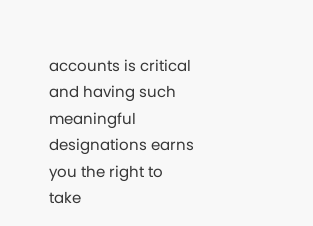accounts is critical and having such meaningful designations earns you the right to take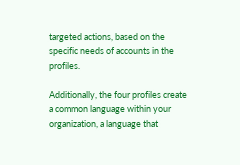targeted actions, based on the specific needs of accounts in the profiles.

Additionally, the four profiles create a common language within your organization, a language that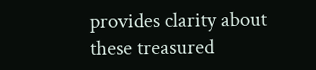provides clarity about these treasured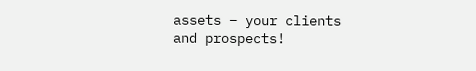assets – your clients and prospects!